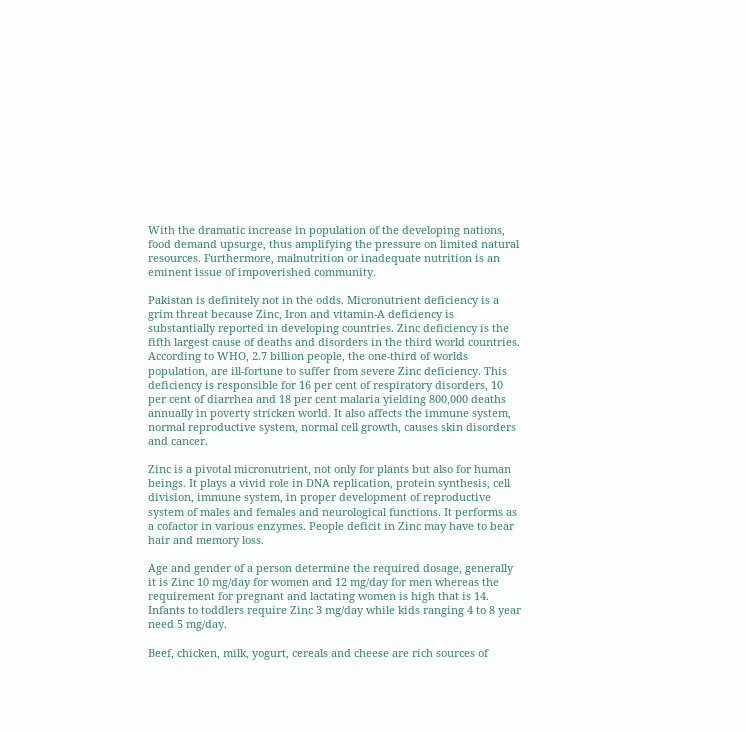With the dramatic increase in population of the developing nations, food demand upsurge, thus amplifying the pressure on limited natural resources. Furthermore, malnutrition or inadequate nutrition is an eminent issue of impoverished community.

Pakistan is definitely not in the odds. Micronutrient deficiency is a grim threat because Zinc, Iron and vitamin-A deficiency is substantially reported in developing countries. Zinc deficiency is the fifth largest cause of deaths and disorders in the third world countries. According to WHO, 2.7 billion people, the one-third of worlds population, are ill-fortune to suffer from severe Zinc deficiency. This deficiency is responsible for 16 per cent of respiratory disorders, 10 per cent of diarrhea and 18 per cent malaria yielding 800,000 deaths annually in poverty stricken world. It also affects the immune system, normal reproductive system, normal cell growth, causes skin disorders and cancer.

Zinc is a pivotal micronutrient, not only for plants but also for human beings. It plays a vivid role in DNA replication, protein synthesis, cell division, immune system, in proper development of reproductive system of males and females and neurological functions. It performs as a cofactor in various enzymes. People deficit in Zinc may have to bear hair and memory loss.

Age and gender of a person determine the required dosage, generally it is Zinc 10 mg/day for women and 12 mg/day for men whereas the requirement for pregnant and lactating women is high that is 14. Infants to toddlers require Zinc 3 mg/day while kids ranging 4 to 8 year need 5 mg/day.

Beef, chicken, milk, yogurt, cereals and cheese are rich sources of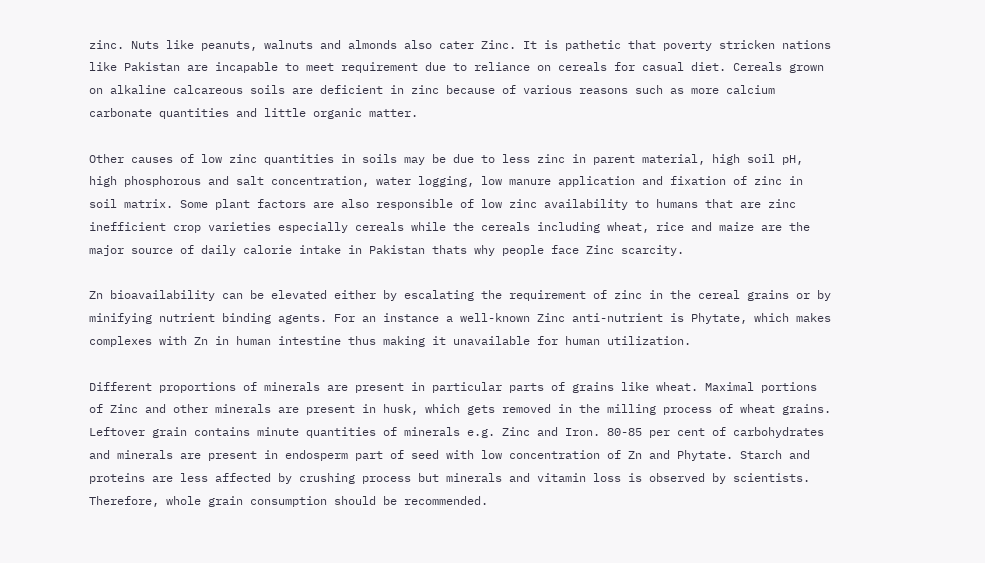zinc. Nuts like peanuts, walnuts and almonds also cater Zinc. It is pathetic that poverty stricken nations like Pakistan are incapable to meet requirement due to reliance on cereals for casual diet. Cereals grown on alkaline calcareous soils are deficient in zinc because of various reasons such as more calcium carbonate quantities and little organic matter.

Other causes of low zinc quantities in soils may be due to less zinc in parent material, high soil pH, high phosphorous and salt concentration, water logging, low manure application and fixation of zinc in soil matrix. Some plant factors are also responsible of low zinc availability to humans that are zinc inefficient crop varieties especially cereals while the cereals including wheat, rice and maize are the major source of daily calorie intake in Pakistan thats why people face Zinc scarcity.

Zn bioavailability can be elevated either by escalating the requirement of zinc in the cereal grains or by minifying nutrient binding agents. For an instance a well-known Zinc anti-nutrient is Phytate, which makes complexes with Zn in human intestine thus making it unavailable for human utilization.

Different proportions of minerals are present in particular parts of grains like wheat. Maximal portions of Zinc and other minerals are present in husk, which gets removed in the milling process of wheat grains. Leftover grain contains minute quantities of minerals e.g. Zinc and Iron. 80-85 per cent of carbohydrates and minerals are present in endosperm part of seed with low concentration of Zn and Phytate. Starch and proteins are less affected by crushing process but minerals and vitamin loss is observed by scientists. Therefore, whole grain consumption should be recommended.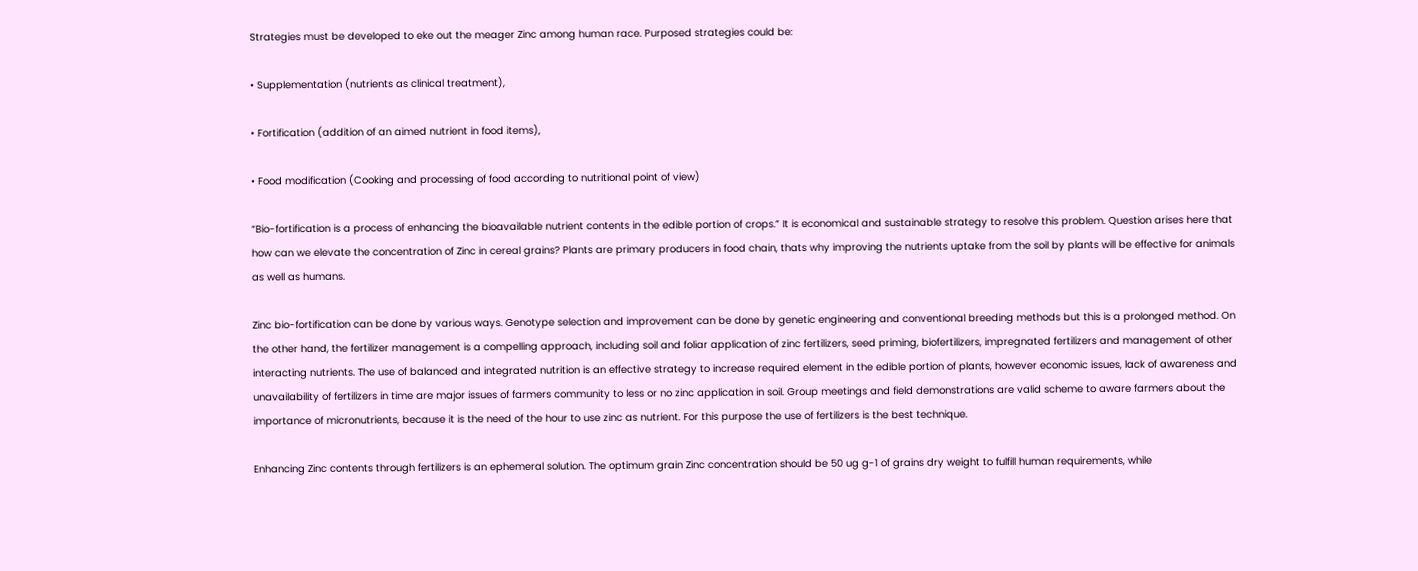Strategies must be developed to eke out the meager Zinc among human race. Purposed strategies could be:

• Supplementation (nutrients as clinical treatment),

• Fortification (addition of an aimed nutrient in food items),

• Food modification (Cooking and processing of food according to nutritional point of view)

“Bio-fortification is a process of enhancing the bioavailable nutrient contents in the edible portion of crops.” It is economical and sustainable strategy to resolve this problem. Question arises here that how can we elevate the concentration of Zinc in cereal grains? Plants are primary producers in food chain, thats why improving the nutrients uptake from the soil by plants will be effective for animals as well as humans.

Zinc bio-fortification can be done by various ways. Genotype selection and improvement can be done by genetic engineering and conventional breeding methods but this is a prolonged method. On the other hand, the fertilizer management is a compelling approach, including soil and foliar application of zinc fertilizers, seed priming, biofertilizers, impregnated fertilizers and management of other interacting nutrients. The use of balanced and integrated nutrition is an effective strategy to increase required element in the edible portion of plants, however economic issues, lack of awareness and unavailability of fertilizers in time are major issues of farmers community to less or no zinc application in soil. Group meetings and field demonstrations are valid scheme to aware farmers about the importance of micronutrients, because it is the need of the hour to use zinc as nutrient. For this purpose the use of fertilizers is the best technique.

Enhancing Zinc contents through fertilizers is an ephemeral solution. The optimum grain Zinc concentration should be 50 ug g-1 of grains dry weight to fulfill human requirements, while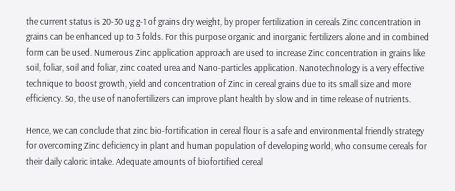the current status is 20-30 ug g-1 of grains dry weight, by proper fertilization in cereals Zinc concentration in grains can be enhanced up to 3 folds. For this purpose organic and inorganic fertilizers alone and in combined form can be used. Numerous Zinc application approach are used to increase Zinc concentration in grains like soil, foliar, soil and foliar, zinc coated urea and Nano-particles application. Nanotechnology is a very effective technique to boost growth, yield and concentration of Zinc in cereal grains due to its small size and more efficiency. So, the use of nanofertilizers can improve plant health by slow and in time release of nutrients.

Hence, we can conclude that zinc bio-fortification in cereal flour is a safe and environmental friendly strategy for overcoming Zinc deficiency in plant and human population of developing world, who consume cereals for their daily caloric intake. Adequate amounts of biofortified cereal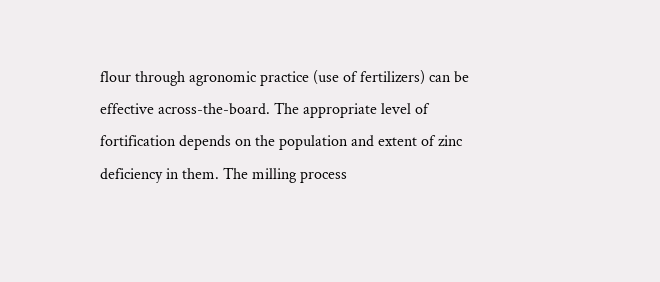flour through agronomic practice (use of fertilizers) can be effective across-the-board. The appropriate level of fortification depends on the population and extent of zinc deficiency in them. The milling process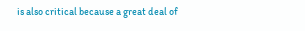is also critical because a great deal of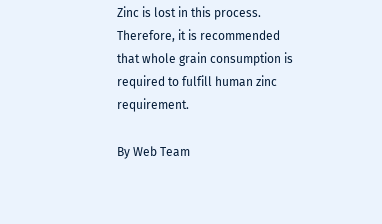Zinc is lost in this process. Therefore, it is recommended that whole grain consumption is required to fulfill human zinc requirement.

By Web Team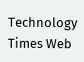Technology Times Web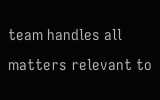team handles all matters relevant to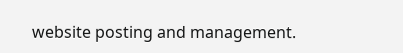website posting and management.